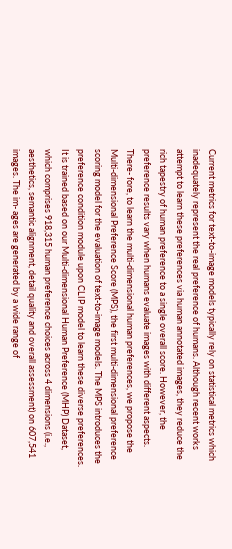Current metrics for text-to-image models typically rely on statistical metrics which inadequately represent the real preference of humans. Although recent works attempt to learn these preferences via human annotated images, they reduce the rich tapestry of human preference to a single overall score. However, the preference results vary when humans evaluate images with different aspects. There- fore, to learn the multi-dimensional human preferences, we propose the Multi-dimensional Preference Score (MPS), the first multi-dimensional preference scoring model for the evaluation of text-to-image models. The MPS introduces the preference condition module upon CLIP model to learn these diverse preferences. It is trained based on our Multi-dimensional Human Preference (MHP) Dataset, which comprises 918,315 human preference choices across 4 dimensions (i.e., aesthetics, semantic alignment, detail quality and overall assessment) on 607,541 images. The im- ages are generated by a wide range of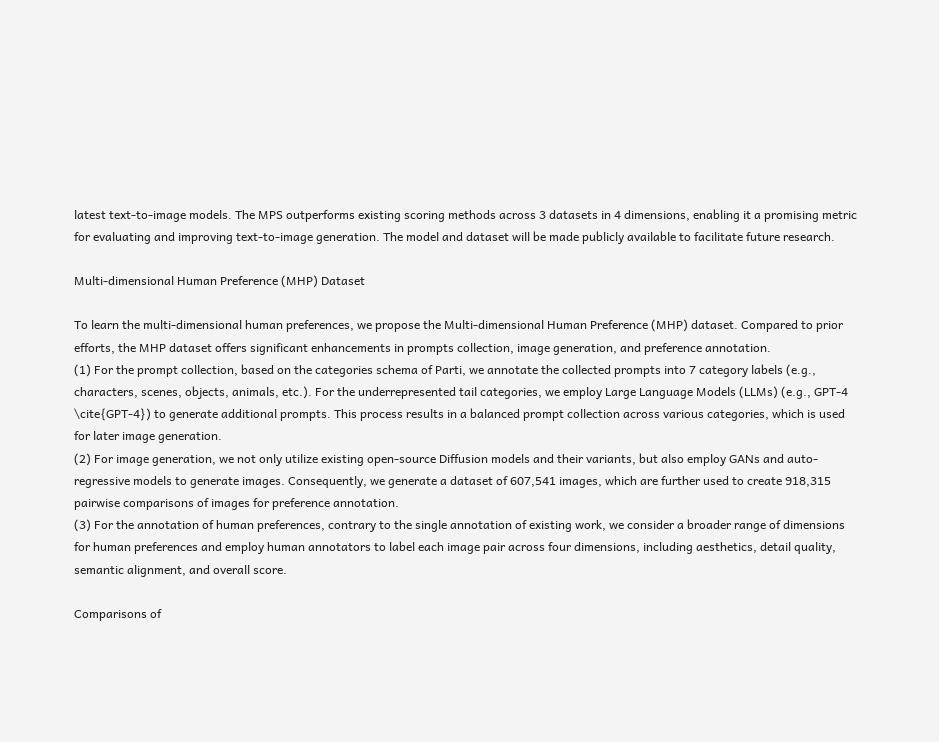latest text-to-image models. The MPS outperforms existing scoring methods across 3 datasets in 4 dimensions, enabling it a promising metric for evaluating and improving text-to-image generation. The model and dataset will be made publicly available to facilitate future research.

Multi-dimensional Human Preference (MHP) Dataset

To learn the multi-dimensional human preferences, we propose the Multi-dimensional Human Preference (MHP) dataset. Compared to prior efforts, the MHP dataset offers significant enhancements in prompts collection, image generation, and preference annotation.
(1) For the prompt collection, based on the categories schema of Parti, we annotate the collected prompts into 7 category labels (e.g., characters, scenes, objects, animals, etc.). For the underrepresented tail categories, we employ Large Language Models (LLMs) (e.g., GPT-4 \cite{GPT-4}) to generate additional prompts. This process results in a balanced prompt collection across various categories, which is used for later image generation.
(2) For image generation, we not only utilize existing open-source Diffusion models and their variants, but also employ GANs and auto-regressive models to generate images. Consequently, we generate a dataset of 607,541 images, which are further used to create 918,315 pairwise comparisons of images for preference annotation.
(3) For the annotation of human preferences, contrary to the single annotation of existing work, we consider a broader range of dimensions for human preferences and employ human annotators to label each image pair across four dimensions, including aesthetics, detail quality, semantic alignment, and overall score.

Comparisons of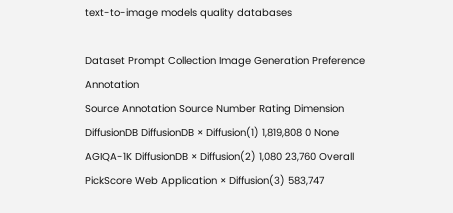text-to-image models quality databases

Dataset Prompt Collection Image Generation Preference Annotation
Source Annotation Source Number Rating Dimension
DiffusionDB DiffusionDB × Diffusion(1) 1,819,808 0 None
AGIQA-1K DiffusionDB × Diffusion(2) 1,080 23,760 Overall
PickScore Web Application × Diffusion(3) 583,747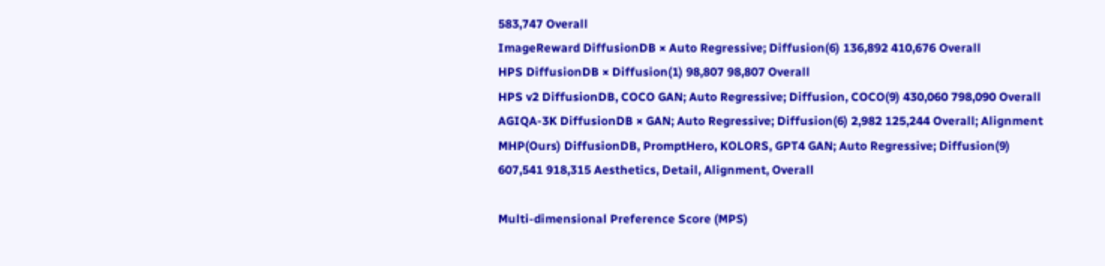583,747 Overall
ImageReward DiffusionDB × Auto Regressive; Diffusion(6) 136,892 410,676 Overall
HPS DiffusionDB × Diffusion(1) 98,807 98,807 Overall
HPS v2 DiffusionDB, COCO GAN; Auto Regressive; Diffusion, COCO(9) 430,060 798,090 Overall
AGIQA-3K DiffusionDB × GAN; Auto Regressive; Diffusion(6) 2,982 125,244 Overall; Alignment
MHP(Ours) DiffusionDB, PromptHero, KOLORS, GPT4 GAN; Auto Regressive; Diffusion(9) 607,541 918,315 Aesthetics, Detail, Alignment, Overall

Multi-dimensional Preference Score (MPS)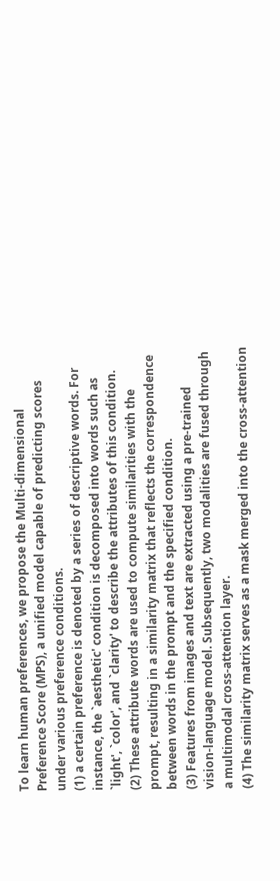To learn human preferences, we propose the Multi-dimensional Preference Score (MPS), a unified model capable of predicting scores under various preference conditions.
(1) a certain preference is denoted by a series of descriptive words. For instance, the `aesthetic' condition is decomposed into words such as `light', `color', and `clarity' to describe the attributes of this condition.
(2) These attribute words are used to compute similarities with the prompt, resulting in a similarity matrix that reflects the correspondence between words in the prompt and the specified condition.
(3) Features from images and text are extracted using a pre-trained vision-language model. Subsequently, two modalities are fused through a multimodal cross-attention layer.
(4) The similarity matrix serves as a mask merged into the cross-attention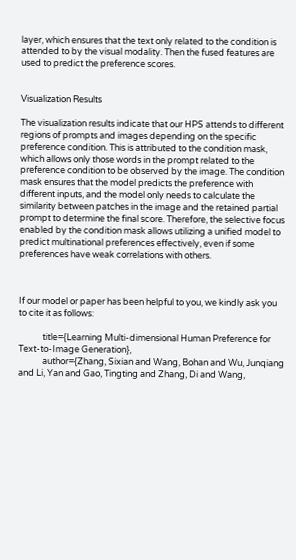layer, which ensures that the text only related to the condition is attended to by the visual modality. Then the fused features are used to predict the preference scores.


Visualization Results

The visualization results indicate that our HPS attends to different regions of prompts and images depending on the specific preference condition. This is attributed to the condition mask, which allows only those words in the prompt related to the preference condition to be observed by the image. The condition mask ensures that the model predicts the preference with different inputs, and the model only needs to calculate the similarity between patches in the image and the retained partial prompt to determine the final score. Therefore, the selective focus enabled by the condition mask allows utilizing a unified model to predict multinational preferences effectively, even if some preferences have weak correlations with others.



If our model or paper has been helpful to you, we kindly ask you to cite it as follows:

            title={Learning Multi-dimensional Human Preference for Text-to-Image Generation},
            author={Zhang, Sixian and Wang, Bohan and Wu, Junqiang and Li, Yan and Gao, Tingting and Zhang, Di and Wang,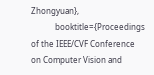Zhongyuan},
            booktitle={Proceedings of the IEEE/CVF Conference on Computer Vision and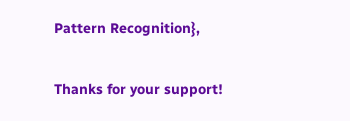Pattern Recognition},

Thanks for your support!